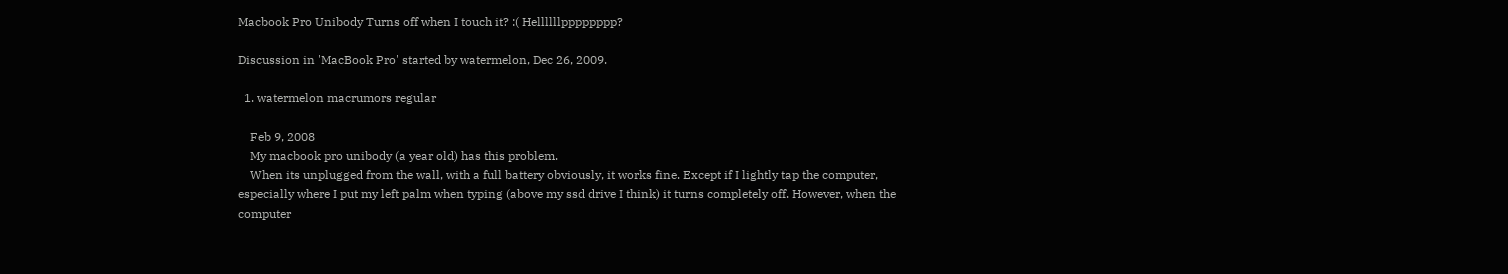Macbook Pro Unibody Turns off when I touch it? :( Hellllllpppppppp?

Discussion in 'MacBook Pro' started by watermelon, Dec 26, 2009.

  1. watermelon macrumors regular

    Feb 9, 2008
    My macbook pro unibody (a year old) has this problem.
    When its unplugged from the wall, with a full battery obviously, it works fine. Except if I lightly tap the computer, especially where I put my left palm when typing (above my ssd drive I think) it turns completely off. However, when the computer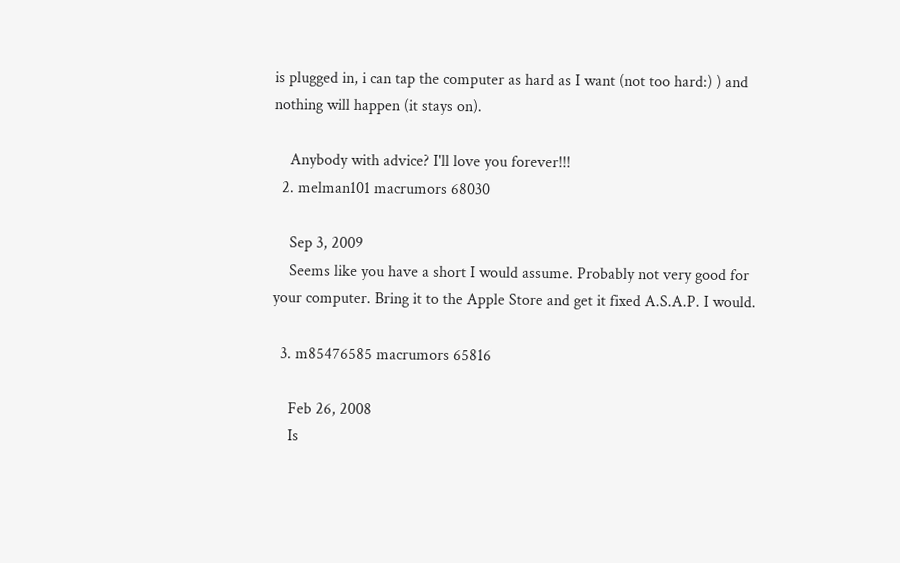is plugged in, i can tap the computer as hard as I want (not too hard:) ) and nothing will happen (it stays on).

    Anybody with advice? I'll love you forever!!!
  2. melman101 macrumors 68030

    Sep 3, 2009
    Seems like you have a short I would assume. Probably not very good for your computer. Bring it to the Apple Store and get it fixed A.S.A.P. I would.

  3. m85476585 macrumors 65816

    Feb 26, 2008
    Is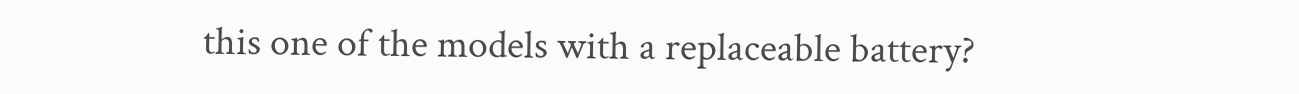this one of the models with a replaceable battery?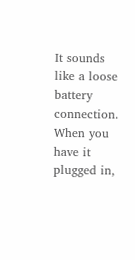It sounds like a loose battery connection. When you have it plugged in,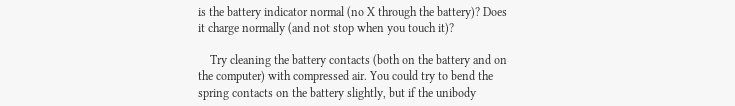is the battery indicator normal (no X through the battery)? Does it charge normally (and not stop when you touch it)?

    Try cleaning the battery contacts (both on the battery and on the computer) with compressed air. You could try to bend the spring contacts on the battery slightly, but if the unibody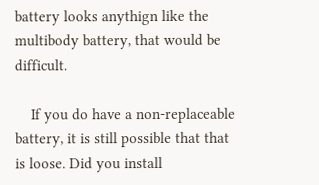battery looks anythign like the multibody battery, that would be difficult.

    If you do have a non-replaceable battery, it is still possible that that is loose. Did you install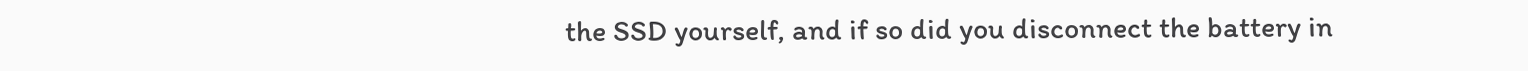the SSD yourself, and if so did you disconnect the battery in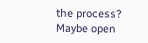the process? Maybe open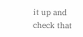it up and check that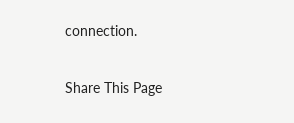connection.

Share This Page